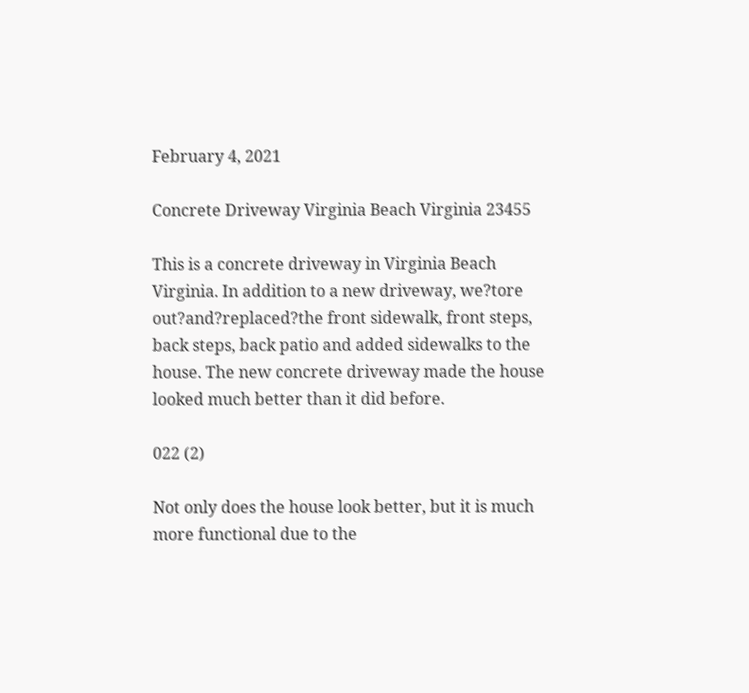February 4, 2021

Concrete Driveway Virginia Beach Virginia 23455

This is a concrete driveway in Virginia Beach Virginia. In addition to a new driveway, we?tore out?and?replaced?the front sidewalk, front steps, back steps, back patio and added sidewalks to the house. The new concrete driveway made the house looked much better than it did before.

022 (2)

Not only does the house look better, but it is much more functional due to the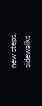new steps, sidewalks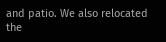and patio. We also relocated the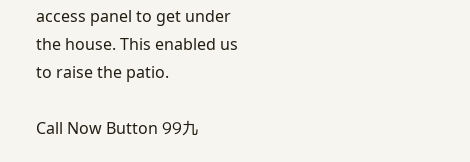access panel to get under the house. This enabled us to raise the patio.

Call Now Button 99九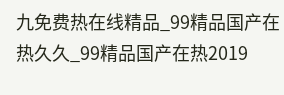九免费热在线精品_99精品国产在热久久_99精品国产在热2019